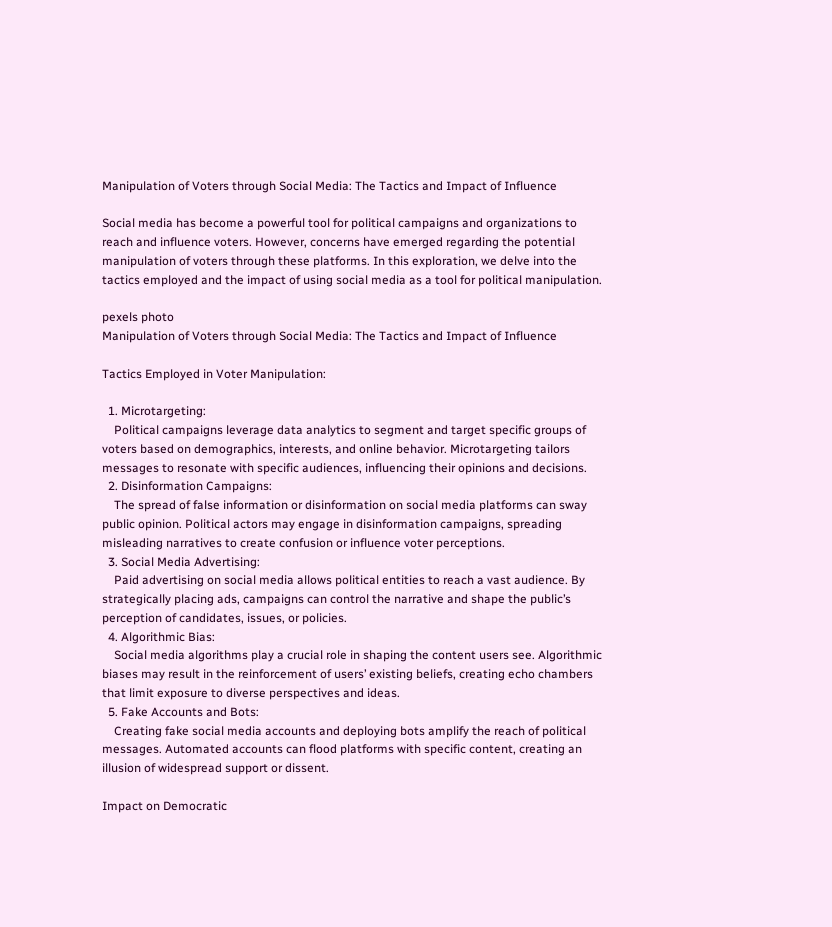Manipulation of Voters through Social Media: The Tactics and Impact of Influence

Social media has become a powerful tool for political campaigns and organizations to reach and influence voters. However, concerns have emerged regarding the potential manipulation of voters through these platforms. In this exploration, we delve into the tactics employed and the impact of using social media as a tool for political manipulation.

pexels photo
Manipulation of Voters through Social Media: The Tactics and Impact of Influence

Tactics Employed in Voter Manipulation:

  1. Microtargeting:
    Political campaigns leverage data analytics to segment and target specific groups of voters based on demographics, interests, and online behavior. Microtargeting tailors messages to resonate with specific audiences, influencing their opinions and decisions.
  2. Disinformation Campaigns:
    The spread of false information or disinformation on social media platforms can sway public opinion. Political actors may engage in disinformation campaigns, spreading misleading narratives to create confusion or influence voter perceptions.
  3. Social Media Advertising:
    Paid advertising on social media allows political entities to reach a vast audience. By strategically placing ads, campaigns can control the narrative and shape the public’s perception of candidates, issues, or policies.
  4. Algorithmic Bias:
    Social media algorithms play a crucial role in shaping the content users see. Algorithmic biases may result in the reinforcement of users’ existing beliefs, creating echo chambers that limit exposure to diverse perspectives and ideas.
  5. Fake Accounts and Bots:
    Creating fake social media accounts and deploying bots amplify the reach of political messages. Automated accounts can flood platforms with specific content, creating an illusion of widespread support or dissent.

Impact on Democratic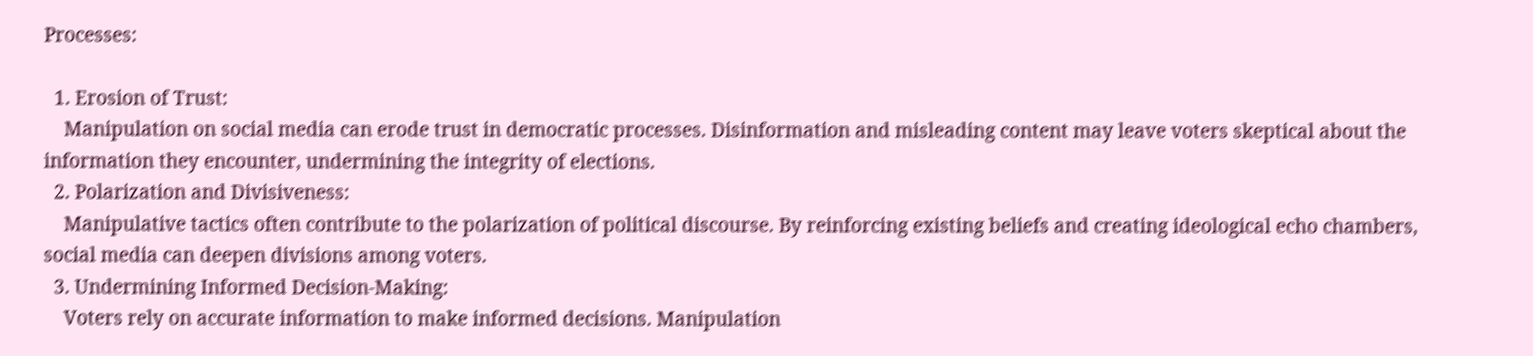Processes:

  1. Erosion of Trust:
    Manipulation on social media can erode trust in democratic processes. Disinformation and misleading content may leave voters skeptical about the information they encounter, undermining the integrity of elections.
  2. Polarization and Divisiveness:
    Manipulative tactics often contribute to the polarization of political discourse. By reinforcing existing beliefs and creating ideological echo chambers, social media can deepen divisions among voters.
  3. Undermining Informed Decision-Making:
    Voters rely on accurate information to make informed decisions. Manipulation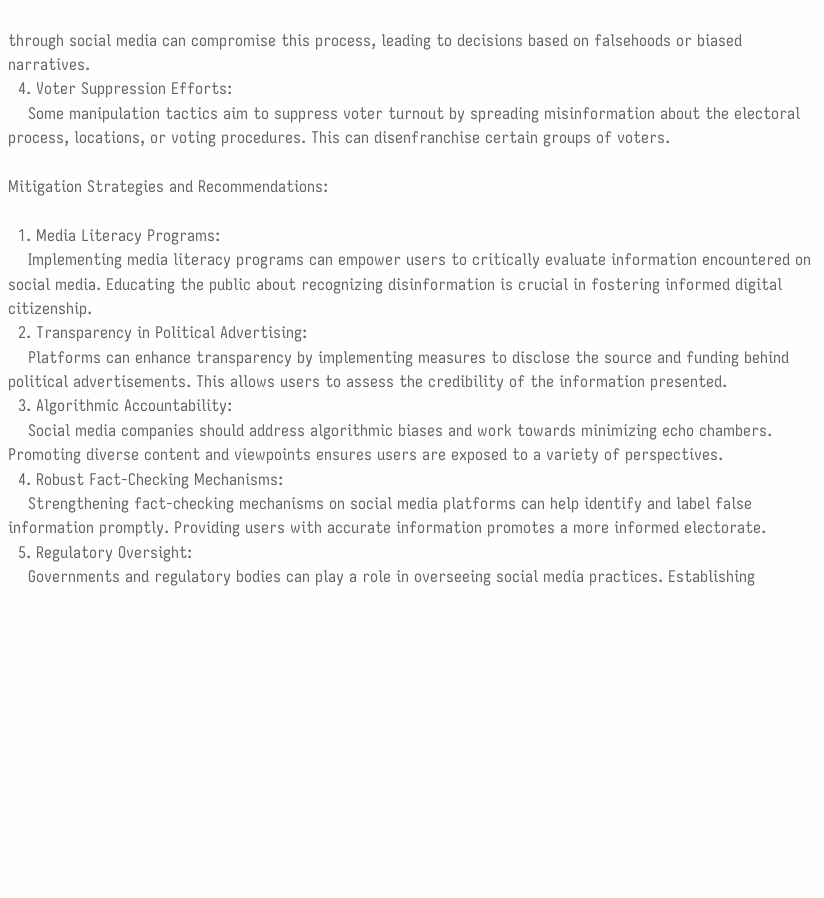through social media can compromise this process, leading to decisions based on falsehoods or biased narratives.
  4. Voter Suppression Efforts:
    Some manipulation tactics aim to suppress voter turnout by spreading misinformation about the electoral process, locations, or voting procedures. This can disenfranchise certain groups of voters.

Mitigation Strategies and Recommendations:

  1. Media Literacy Programs:
    Implementing media literacy programs can empower users to critically evaluate information encountered on social media. Educating the public about recognizing disinformation is crucial in fostering informed digital citizenship.
  2. Transparency in Political Advertising:
    Platforms can enhance transparency by implementing measures to disclose the source and funding behind political advertisements. This allows users to assess the credibility of the information presented.
  3. Algorithmic Accountability:
    Social media companies should address algorithmic biases and work towards minimizing echo chambers. Promoting diverse content and viewpoints ensures users are exposed to a variety of perspectives.
  4. Robust Fact-Checking Mechanisms:
    Strengthening fact-checking mechanisms on social media platforms can help identify and label false information promptly. Providing users with accurate information promotes a more informed electorate.
  5. Regulatory Oversight:
    Governments and regulatory bodies can play a role in overseeing social media practices. Establishing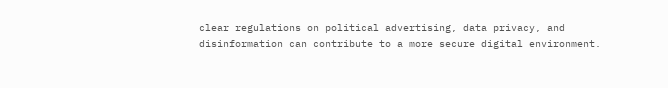clear regulations on political advertising, data privacy, and disinformation can contribute to a more secure digital environment.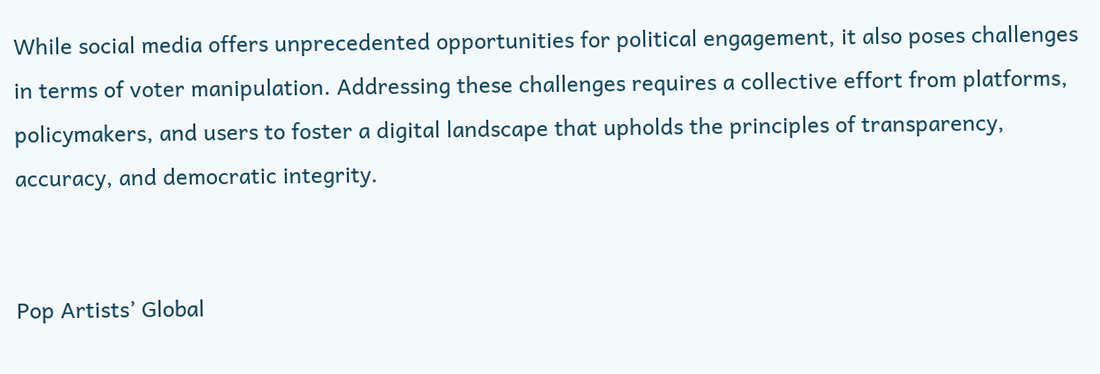While social media offers unprecedented opportunities for political engagement, it also poses challenges in terms of voter manipulation. Addressing these challenges requires a collective effort from platforms, policymakers, and users to foster a digital landscape that upholds the principles of transparency, accuracy, and democratic integrity.


Pop Artists’ Global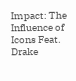Impact: The Influence of Icons Feat. Drake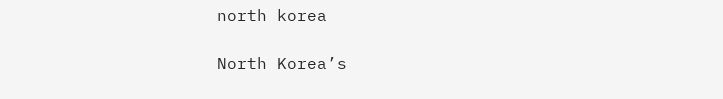north korea

North Korea’s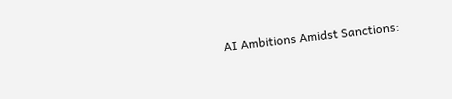AI Ambitions Amidst Sanctions: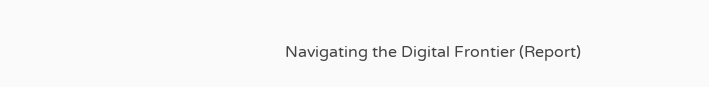Navigating the Digital Frontier (Report)